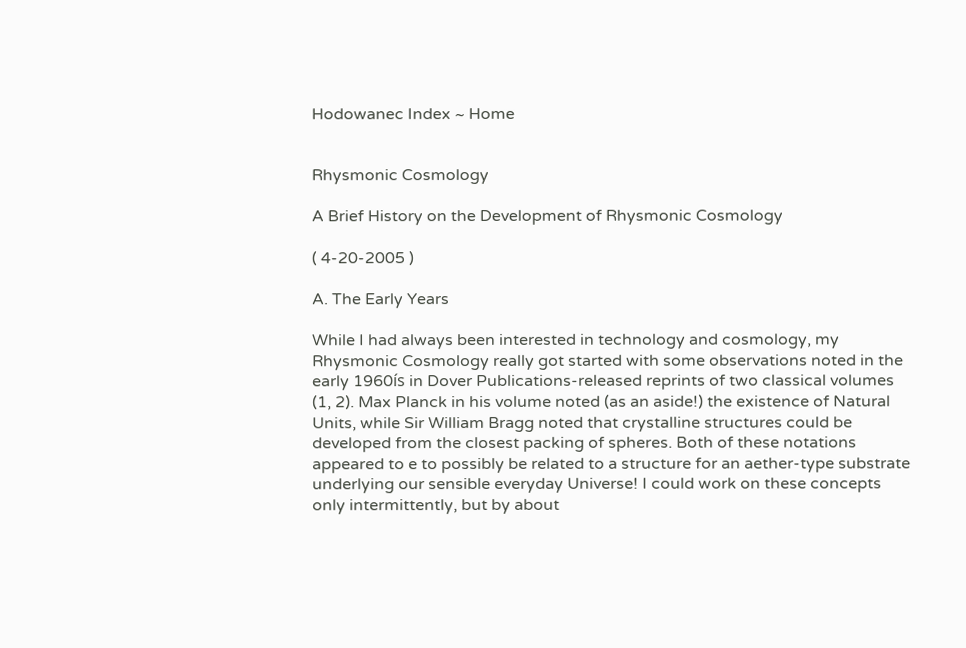Hodowanec Index ~ Home


Rhysmonic Cosmology

A Brief History on the Development of Rhysmonic Cosmology

( 4-20-2005 )

A. The Early Years

While I had always been interested in technology and cosmology, my Rhysmonic Cosmology really got started with some observations noted in the early 1960ís in Dover Publications-released reprints of two classical volumes (1, 2). Max Planck in his volume noted (as an aside!) the existence of Natural Units, while Sir William Bragg noted that crystalline structures could be developed from the closest packing of spheres. Both of these notations appeared to e to possibly be related to a structure for an aether-type substrate underlying our sensible everyday Universe! I could work on these concepts only intermittently, but by about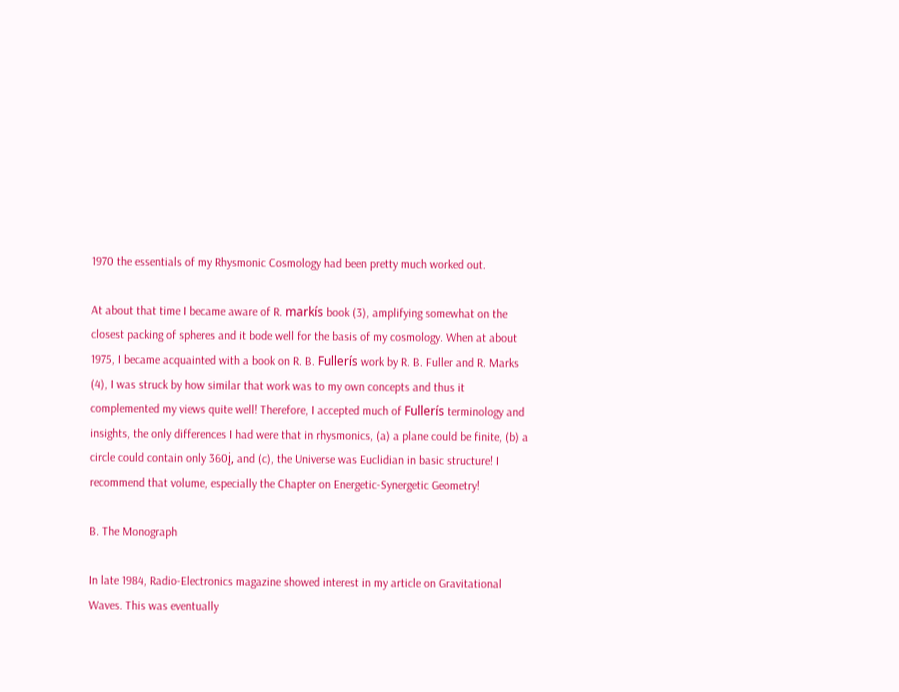1970 the essentials of my Rhysmonic Cosmology had been pretty much worked out.

At about that time I became aware of R. markís book (3), amplifying somewhat on the closest packing of spheres and it bode well for the basis of my cosmology. When at about 1975, I became acquainted with a book on R. B. Fullerís work by R. B. Fuller and R. Marks (4), I was struck by how similar that work was to my own concepts and thus it complemented my views quite well! Therefore, I accepted much of Fullerís terminology and insights, the only differences I had were that in rhysmonics, (a) a plane could be finite, (b) a circle could contain only 360į, and (c), the Universe was Euclidian in basic structure! I recommend that volume, especially the Chapter on Energetic-Synergetic Geometry!

B. The Monograph

In late 1984, Radio-Electronics magazine showed interest in my article on Gravitational Waves. This was eventually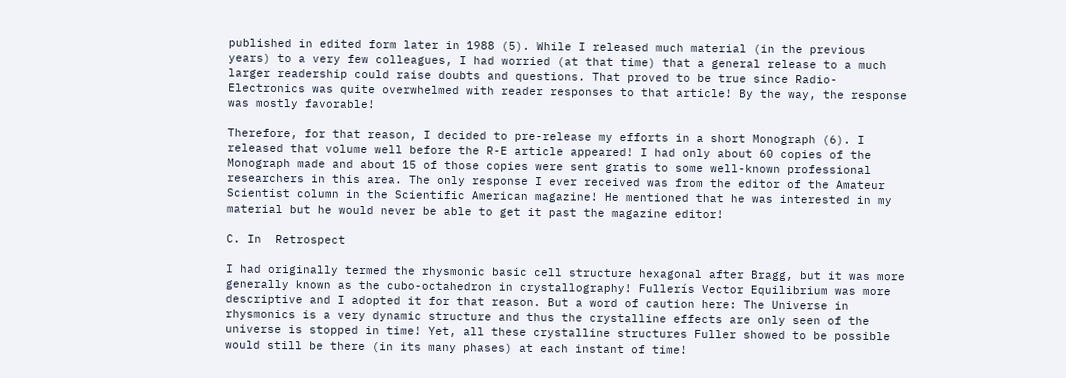published in edited form later in 1988 (5). While I released much material (in the previous years) to a very few colleagues, I had worried (at that time) that a general release to a much larger readership could raise doubts and questions. That proved to be true since Radio-Electronics was quite overwhelmed with reader responses to that article! By the way, the response was mostly favorable!

Therefore, for that reason, I decided to pre-release my efforts in a short Monograph (6). I released that volume well before the R-E article appeared! I had only about 60 copies of the Monograph made and about 15 of those copies were sent gratis to some well-known professional researchers in this area. The only response I ever received was from the editor of the Amateur Scientist column in the Scientific American magazine! He mentioned that he was interested in my material but he would never be able to get it past the magazine editor!

C. In  Retrospect

I had originally termed the rhysmonic basic cell structure hexagonal after Bragg, but it was more generally known as the cubo-octahedron in crystallography! Fullerís Vector Equilibrium was more descriptive and I adopted it for that reason. But a word of caution here: The Universe in rhysmonics is a very dynamic structure and thus the crystalline effects are only seen of the universe is stopped in time! Yet, all these crystalline structures Fuller showed to be possible would still be there (in its many phases) at each instant of time!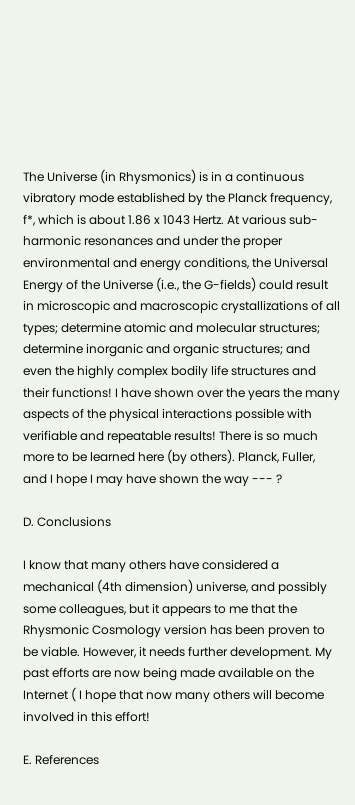The Universe (in Rhysmonics) is in a continuous vibratory mode established by the Planck frequency, f*, which is about 1.86 x 1043 Hertz. At various sub-harmonic resonances and under the proper environmental and energy conditions, the Universal Energy of the Universe (i.e., the G-fields) could result in microscopic and macroscopic crystallizations of all types; determine atomic and molecular structures; determine inorganic and organic structures; and even the highly complex bodily life structures and their functions! I have shown over the years the many aspects of the physical interactions possible with verifiable and repeatable results! There is so much more to be learned here (by others). Planck, Fuller, and I hope I may have shown the way --- ?

D. Conclusions

I know that many others have considered a mechanical (4th dimension) universe, and possibly some colleagues, but it appears to me that the Rhysmonic Cosmology version has been proven to be viable. However, it needs further development. My past efforts are now being made available on the Internet ( I hope that now many others will become involved in this effort!

E. References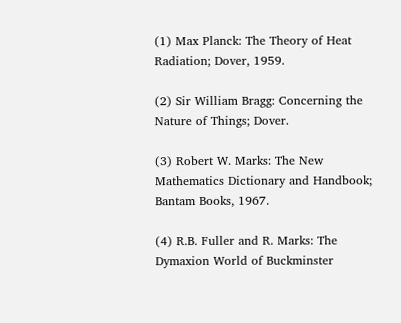(1) Max Planck: The Theory of Heat Radiation; Dover, 1959.

(2) Sir William Bragg: Concerning the Nature of Things; Dover.

(3) Robert W. Marks: The New Mathematics Dictionary and Handbook; Bantam Books, 1967.

(4) R.B. Fuller and R. Marks: The Dymaxion World of Buckminster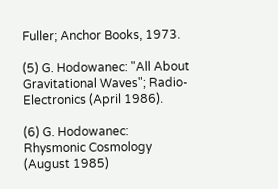Fuller; Anchor Books, 1973.

(5) G. Hodowanec: "All About Gravitational Waves"; Radio-Electronics (April 1986).

(6) G. Hodowanec: Rhysmonic Cosmology (August 1985)